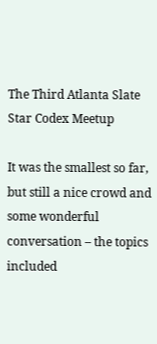The Third Atlanta Slate Star Codex Meetup

It was the smallest so far, but still a nice crowd and some wonderful conversation – the topics included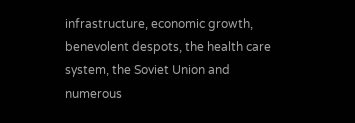infrastructure, economic growth, benevolent despots, the health care system, the Soviet Union and numerous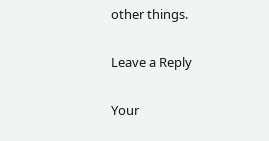other things.

Leave a Reply

Your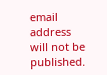email address will not be published.